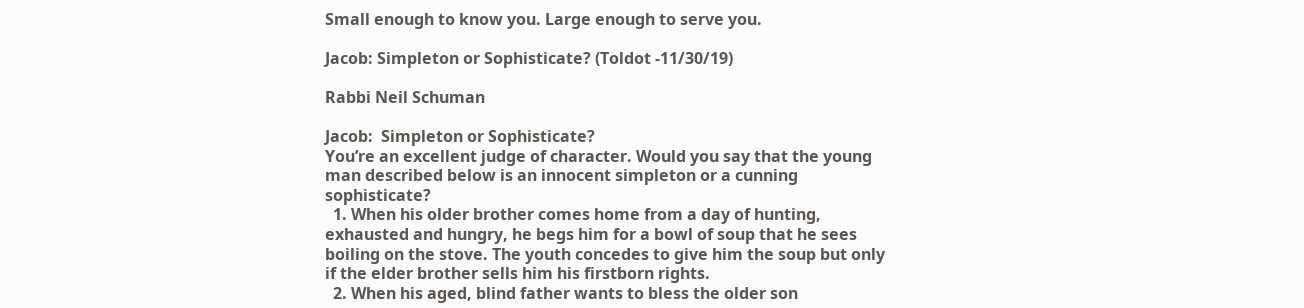Small enough to know you. Large enough to serve you.

Jacob: Simpleton or Sophisticate? (Toldot -11/30/19)

Rabbi Neil Schuman

Jacob:  Simpleton or Sophisticate?
You’re an excellent judge of character. Would you say that the young man described below is an innocent simpleton or a cunning sophisticate?
  1. When his older brother comes home from a day of hunting, exhausted and hungry, he begs him for a bowl of soup that he sees boiling on the stove. The youth concedes to give him the soup but only if the elder brother sells him his firstborn rights.
  2. When his aged, blind father wants to bless the older son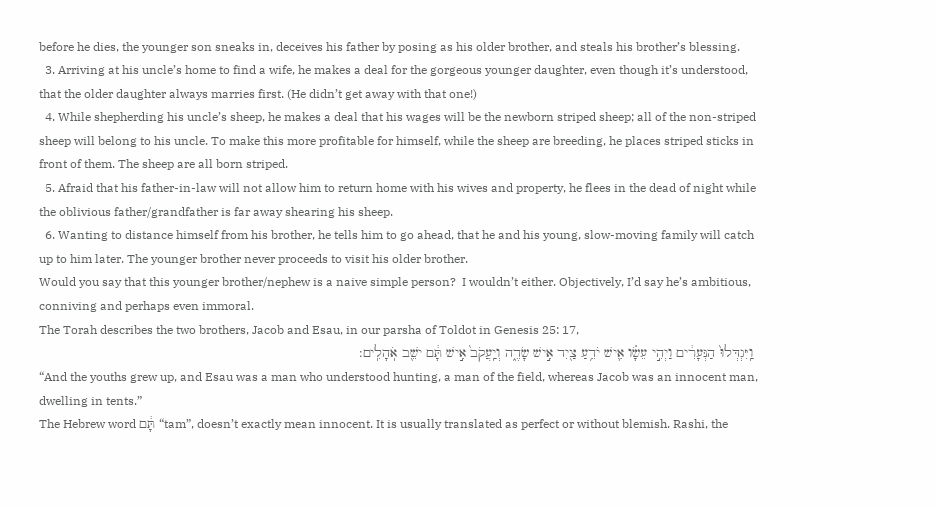before he dies, the younger son sneaks in, deceives his father by posing as his older brother, and steals his brother’s blessing.
  3. Arriving at his uncle’s home to find a wife, he makes a deal for the gorgeous younger daughter, even though it’s understood, that the older daughter always marries first. (He didn’t get away with that one!)
  4. While shepherding his uncle’s sheep, he makes a deal that his wages will be the newborn striped sheep; all of the non-striped sheep will belong to his uncle. To make this more profitable for himself, while the sheep are breeding, he places striped sticks in front of them. The sheep are all born striped.
  5. Afraid that his father-in-law will not allow him to return home with his wives and property, he flees in the dead of night while the oblivious father/grandfather is far away shearing his sheep.
  6. Wanting to distance himself from his brother, he tells him to go ahead, that he and his young, slow-moving family will catch up to him later. The younger brother never proceeds to visit his older brother.
Would you say that this younger brother/nephew is a naive simple person?  I wouldn’t either. Objectively, I’d say he’s ambitious, conniving and perhaps even immoral.
The Torah describes the two brothers, Jacob and Esau, in our parsha of Toldot in Genesis 25: 17,
 וַֽיִּגְדְּלוּ֙ הַנְּעָרִ֔ים וַיְהִ֣י עֵשָׂ֗ו אִ֛ישׁ יֹדֵ֥עַ צַ֖יִד אִ֣ישׁ שָׂדֶ֑ה וְיַֽעֲקֹב֙ אִ֣ישׁ תָּ֔ם ישֵׁ֖ב אֹֽהָלִֽים:
“And the youths grew up, and Esau was a man who understood hunting, a man of the field, whereas Jacob was an innocent man, dwelling in tents.”
The Hebrew word תָּ֔ם “tam”, doesn’t exactly mean innocent. It is usually translated as perfect or without blemish. Rashi, the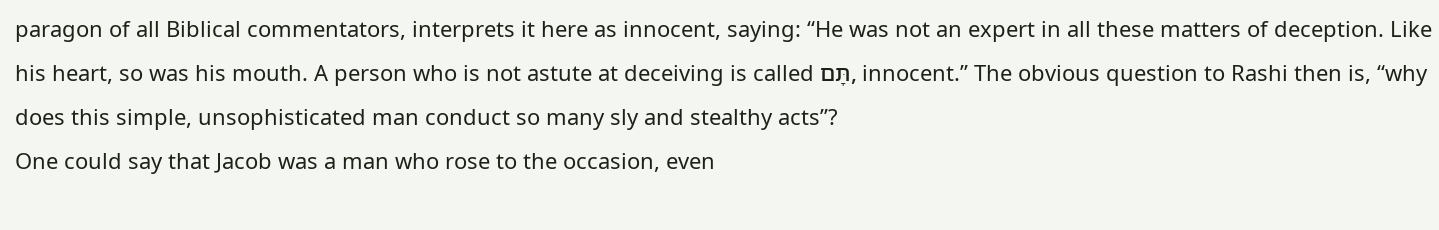paragon of all Biblical commentators, interprets it here as innocent, saying: “He was not an expert in all these matters of deception. Like his heart, so was his mouth. A person who is not astute at deceiving is called תָּם, innocent.” The obvious question to Rashi then is, “why does this simple, unsophisticated man conduct so many sly and stealthy acts”?
One could say that Jacob was a man who rose to the occasion, even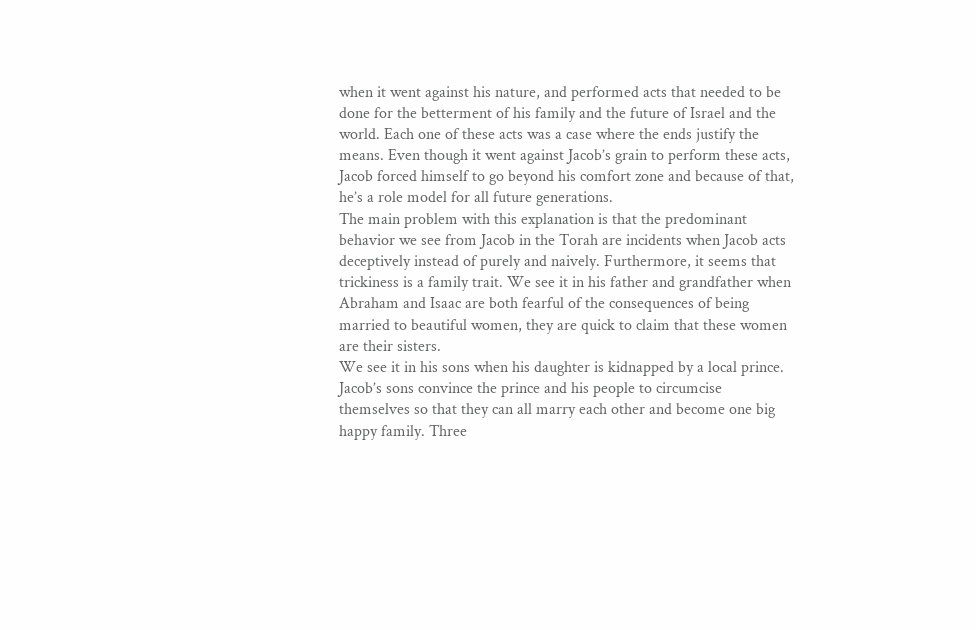when it went against his nature, and performed acts that needed to be done for the betterment of his family and the future of Israel and the world. Each one of these acts was a case where the ends justify the means. Even though it went against Jacob’s grain to perform these acts, Jacob forced himself to go beyond his comfort zone and because of that, he’s a role model for all future generations.
The main problem with this explanation is that the predominant behavior we see from Jacob in the Torah are incidents when Jacob acts deceptively instead of purely and naively. Furthermore, it seems that trickiness is a family trait. We see it in his father and grandfather when Abraham and Isaac are both fearful of the consequences of being married to beautiful women, they are quick to claim that these women are their sisters.
We see it in his sons when his daughter is kidnapped by a local prince. Jacob’s sons convince the prince and his people to circumcise themselves so that they can all marry each other and become one big happy family. Three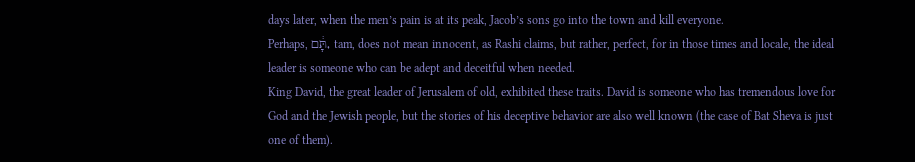days later, when the men’s pain is at its peak, Jacob’s sons go into the town and kill everyone.
Perhaps, תָּ֔ם, tam, does not mean innocent, as Rashi claims, but rather, perfect, for in those times and locale, the ideal leader is someone who can be adept and deceitful when needed.
King David, the great leader of Jerusalem of old, exhibited these traits. David is someone who has tremendous love for God and the Jewish people, but the stories of his deceptive behavior are also well known (the case of Bat Sheva is just one of them).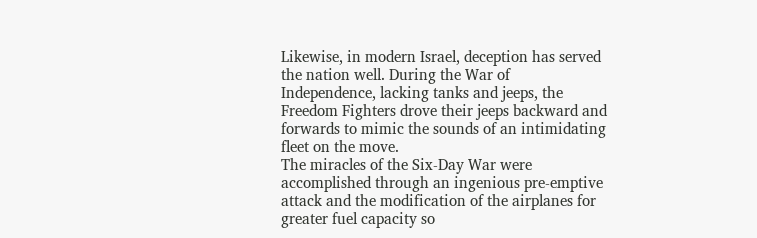Likewise, in modern Israel, deception has served the nation well. During the War of Independence, lacking tanks and jeeps, the Freedom Fighters drove their jeeps backward and forwards to mimic the sounds of an intimidating fleet on the move.
The miracles of the Six-Day War were accomplished through an ingenious pre-emptive attack and the modification of the airplanes for greater fuel capacity so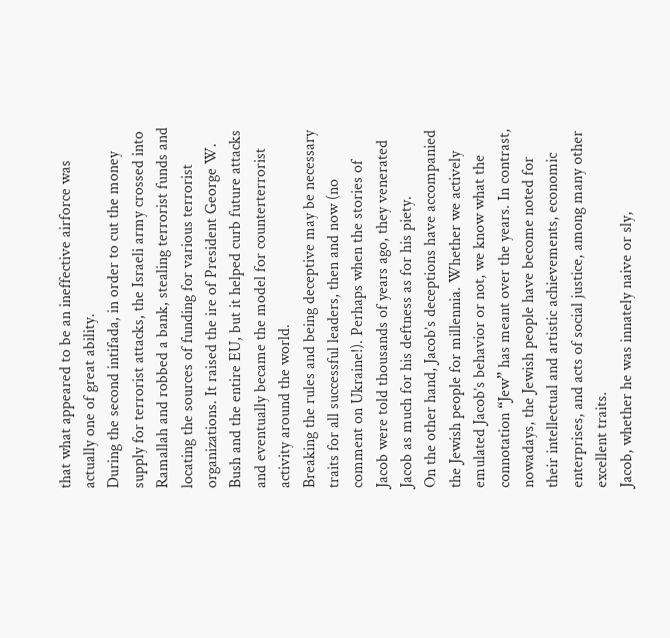that what appeared to be an ineffective airforce was actually one of great ability.
During the second intifada, in order to cut the money supply for terrorist attacks, the Israeli army crossed into Ramallah and robbed a bank, stealing terrorist funds and locating the sources of funding for various terrorist organizations. It raised the ire of President George W. Bush and the entire EU, but it helped curb future attacks and eventually became the model for counterterrorist activity around the world.
Breaking the rules and being deceptive may be necessary traits for all successful leaders, then and now (no comment on Ukraine!). Perhaps when the stories of Jacob were told thousands of years ago, they venerated Jacob as much for his deftness as for his piety.
On the other hand, Jacob’s deceptions have accompanied the Jewish people for millennia. Whether we actively emulated Jacob’s behavior or not, we know what the connotation “Jew” has meant over the years. In contrast, nowadays, the Jewish people have become noted for their intellectual and artistic achievements, economic enterprises, and acts of social justice, among many other excellent traits.
Jacob, whether he was innately naive or sly,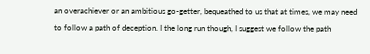an overachiever or an ambitious go-getter, bequeathed to us that at times, we may need to follow a path of deception. I the long run though, I suggest we follow the path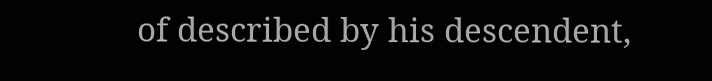of described by his descendent,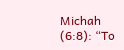Michah (6:8): “To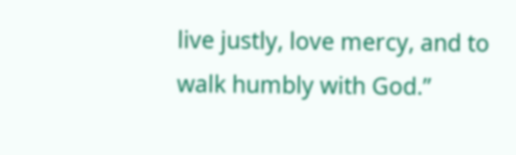live justly, love mercy, and to walk humbly with God.”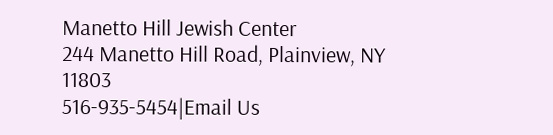Manetto Hill Jewish Center
244 Manetto Hill Road, Plainview, NY 11803
516-935-5454|Email Us